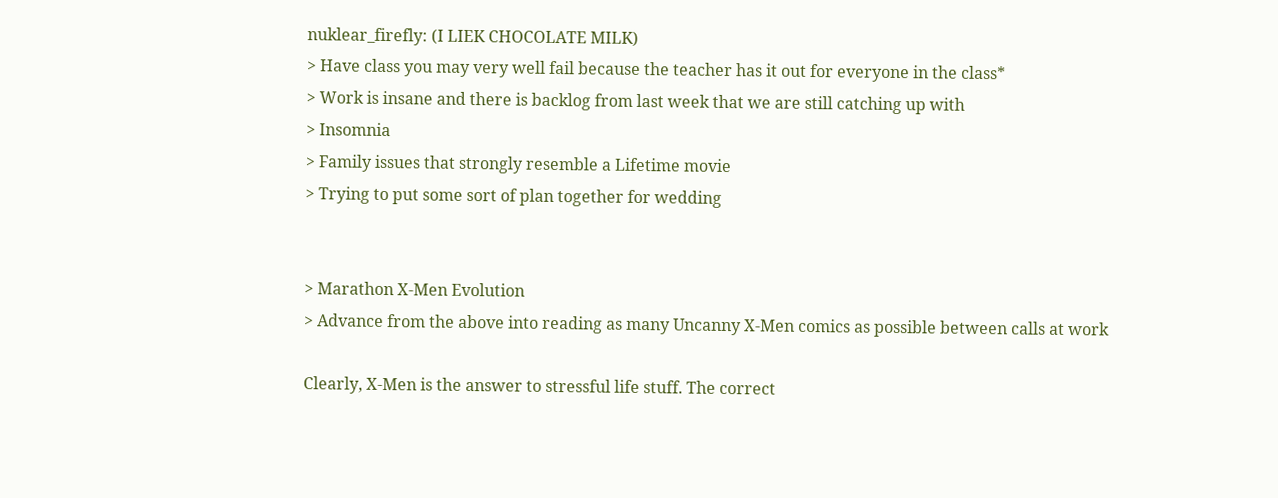nuklear_firefly: (I LIEK CHOCOLATE MILK)
> Have class you may very well fail because the teacher has it out for everyone in the class*
> Work is insane and there is backlog from last week that we are still catching up with
> Insomnia
> Family issues that strongly resemble a Lifetime movie
> Trying to put some sort of plan together for wedding


> Marathon X-Men Evolution
> Advance from the above into reading as many Uncanny X-Men comics as possible between calls at work

Clearly, X-Men is the answer to stressful life stuff. The correct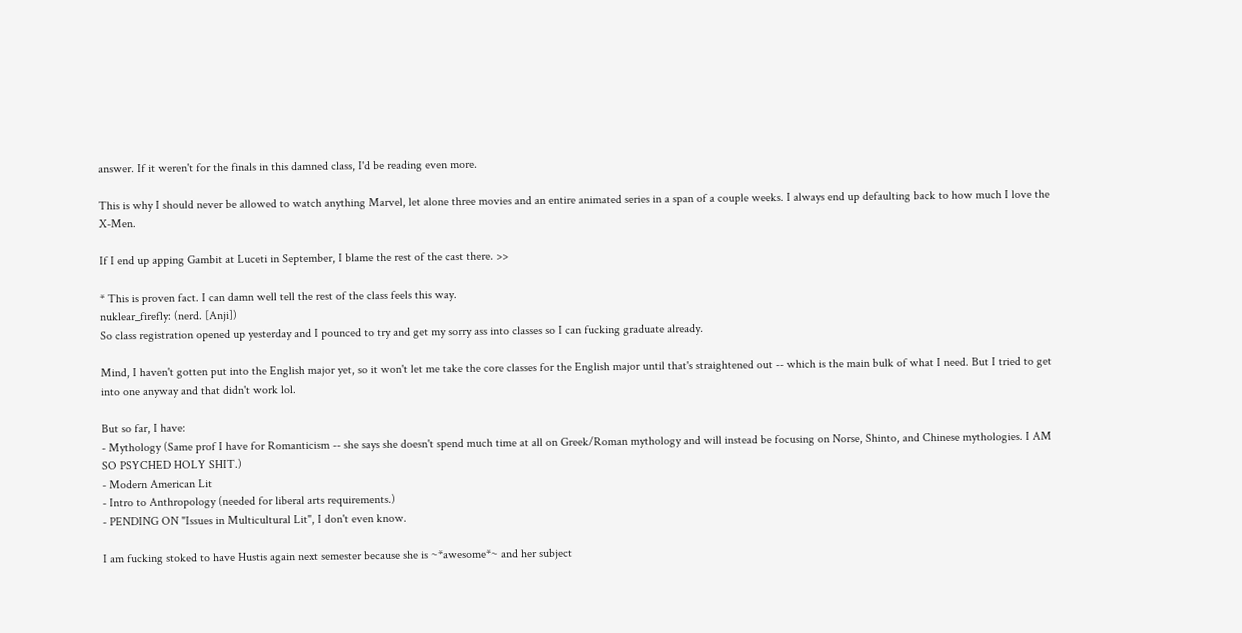answer. If it weren't for the finals in this damned class, I'd be reading even more.

This is why I should never be allowed to watch anything Marvel, let alone three movies and an entire animated series in a span of a couple weeks. I always end up defaulting back to how much I love the X-Men.

If I end up apping Gambit at Luceti in September, I blame the rest of the cast there. >>

* This is proven fact. I can damn well tell the rest of the class feels this way.
nuklear_firefly: (nerd. [Anji])
So class registration opened up yesterday and I pounced to try and get my sorry ass into classes so I can fucking graduate already.

Mind, I haven't gotten put into the English major yet, so it won't let me take the core classes for the English major until that's straightened out -- which is the main bulk of what I need. But I tried to get into one anyway and that didn't work lol.

But so far, I have:
- Mythology (Same prof I have for Romanticism -- she says she doesn't spend much time at all on Greek/Roman mythology and will instead be focusing on Norse, Shinto, and Chinese mythologies. I AM SO PSYCHED HOLY SHIT.)
- Modern American Lit
- Intro to Anthropology (needed for liberal arts requirements.)
- PENDING ON "Issues in Multicultural Lit", I don't even know.

I am fucking stoked to have Hustis again next semester because she is ~*awesome*~ and her subject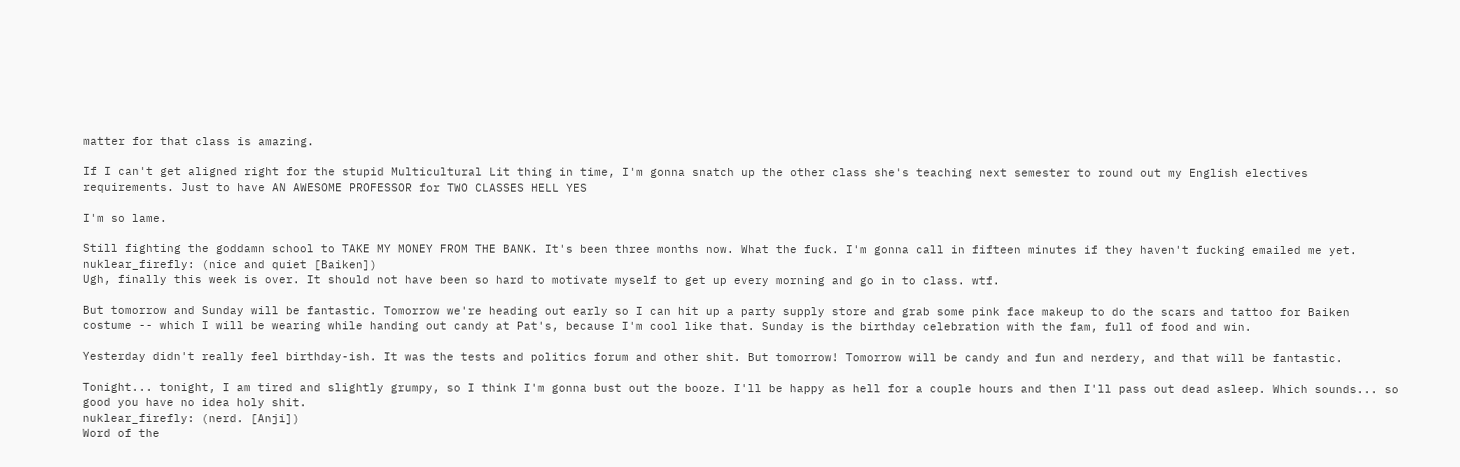matter for that class is amazing.

If I can't get aligned right for the stupid Multicultural Lit thing in time, I'm gonna snatch up the other class she's teaching next semester to round out my English electives requirements. Just to have AN AWESOME PROFESSOR for TWO CLASSES HELL YES

I'm so lame.

Still fighting the goddamn school to TAKE MY MONEY FROM THE BANK. It's been three months now. What the fuck. I'm gonna call in fifteen minutes if they haven't fucking emailed me yet.
nuklear_firefly: (nice and quiet [Baiken])
Ugh, finally this week is over. It should not have been so hard to motivate myself to get up every morning and go in to class. wtf.

But tomorrow and Sunday will be fantastic. Tomorrow we're heading out early so I can hit up a party supply store and grab some pink face makeup to do the scars and tattoo for Baiken costume -- which I will be wearing while handing out candy at Pat's, because I'm cool like that. Sunday is the birthday celebration with the fam, full of food and win.

Yesterday didn't really feel birthday-ish. It was the tests and politics forum and other shit. But tomorrow! Tomorrow will be candy and fun and nerdery, and that will be fantastic.

Tonight... tonight, I am tired and slightly grumpy, so I think I'm gonna bust out the booze. I'll be happy as hell for a couple hours and then I'll pass out dead asleep. Which sounds... so good you have no idea holy shit.
nuklear_firefly: (nerd. [Anji])
Word of the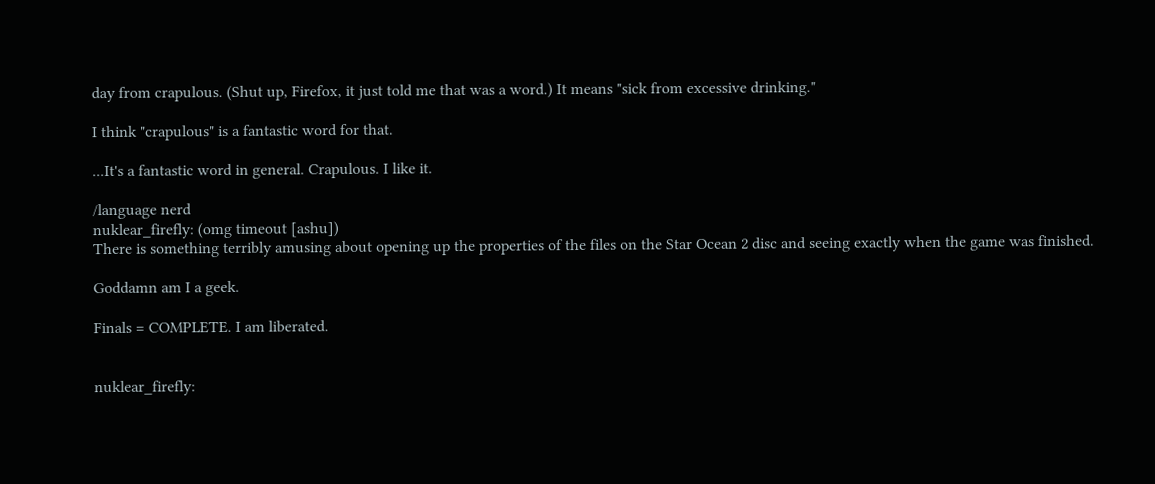day from crapulous. (Shut up, Firefox, it just told me that was a word.) It means "sick from excessive drinking."

I think "crapulous" is a fantastic word for that.

...It's a fantastic word in general. Crapulous. I like it.

/language nerd
nuklear_firefly: (omg timeout [ashu])
There is something terribly amusing about opening up the properties of the files on the Star Ocean 2 disc and seeing exactly when the game was finished.

Goddamn am I a geek.

Finals = COMPLETE. I am liberated.


nuklear_firefly: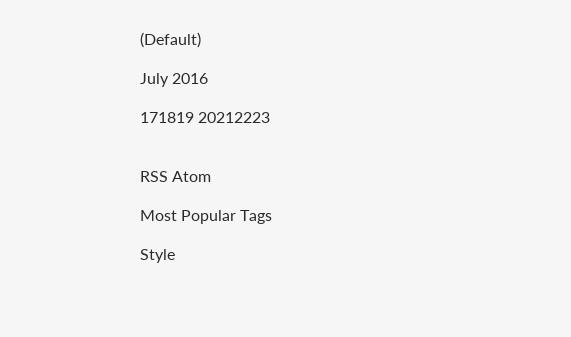(Default)

July 2016

171819 20212223


RSS Atom

Most Popular Tags

Style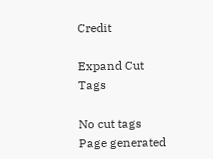Credit

Expand Cut Tags

No cut tags
Page generated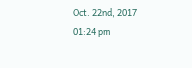Oct. 22nd, 2017 01:24 pm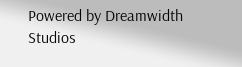Powered by Dreamwidth Studios